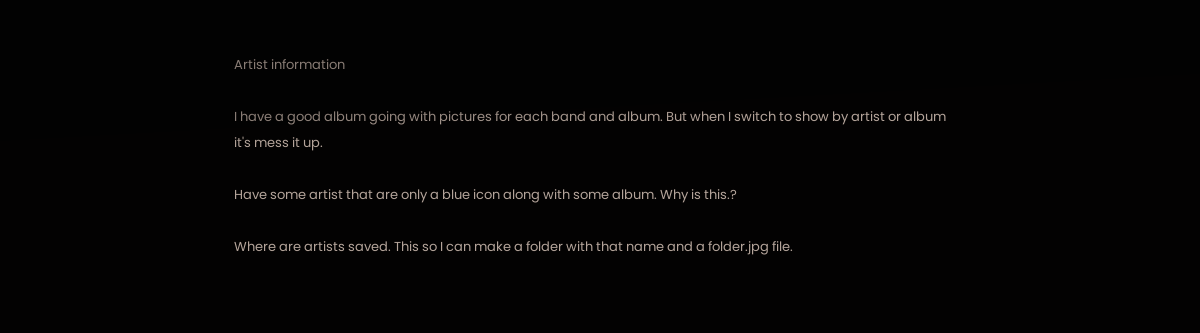Artist information

I have a good album going with pictures for each band and album. But when I switch to show by artist or album it's mess it up.

Have some artist that are only a blue icon along with some album. Why is this.?

Where are artists saved. This so I can make a folder with that name and a folder.jpg file.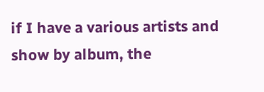if I have a various artists and show by album, the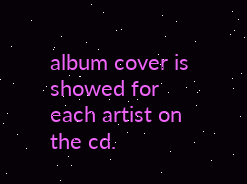album cover is showed for each artist on the cd.